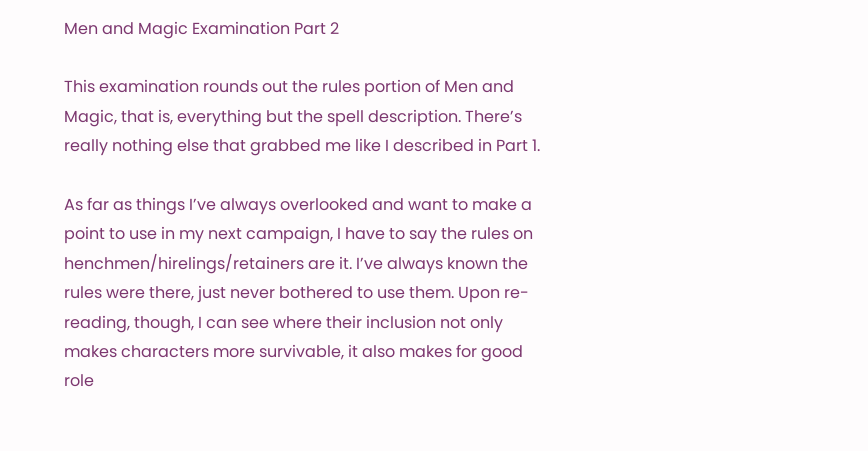Men and Magic Examination Part 2

This examination rounds out the rules portion of Men and Magic, that is, everything but the spell description. There’s really nothing else that grabbed me like I described in Part 1.

As far as things I’ve always overlooked and want to make a point to use in my next campaign, I have to say the rules on henchmen/hirelings/retainers are it. I’ve always known the rules were there, just never bothered to use them. Upon re-reading, though, I can see where their inclusion not only makes characters more survivable, it also makes for good role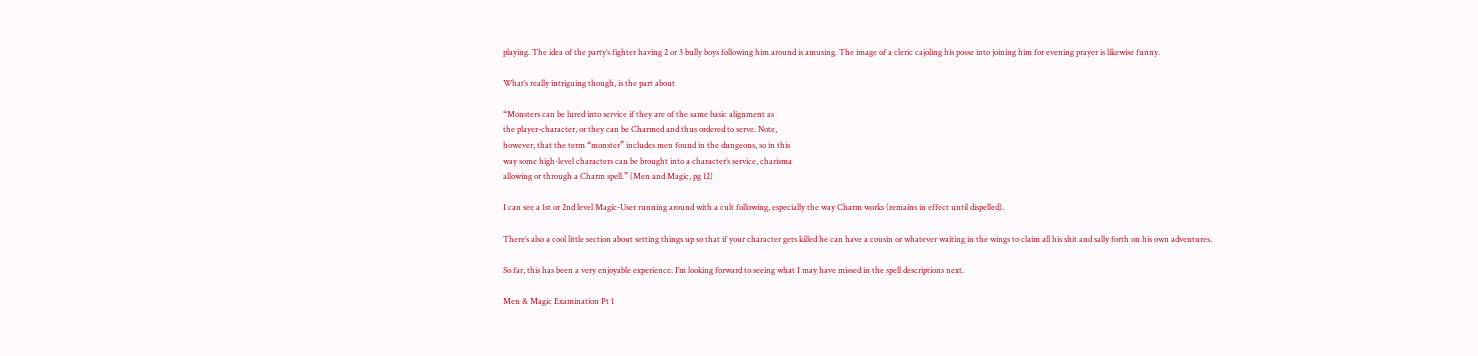playing. The idea of the party’s fighter having 2 or 3 bully boys following him around is amusing. The image of a cleric cajoling his posse into joining him for evening prayer is likewise funny.

What’s really intriguing though, is the part about

“Monsters can be lured into service if they are of the same basic alignment as
the player-character, or they can be Charmed and thus ordered to serve. Note,
however, that the term “monster” includes men found in the dungeons, so in this
way some high-level characters can be brought into a character’s service, charisma
allowing or through a Charm spell.” (Men and Magic, pg 12)

I can see a 1st or 2nd level Magic-User running around with a cult following, especially the way Charm works (remains in effect until dispelled).

There’s also a cool little section about setting things up so that if your character gets killed he can have a cousin or whatever waiting in the wings to claim all his shit and sally forth on his own adventures.

So far, this has been a very enjoyable experience. I’m looking forward to seeing what I may have missed in the spell descriptions next.

Men & Magic Examination Pt 1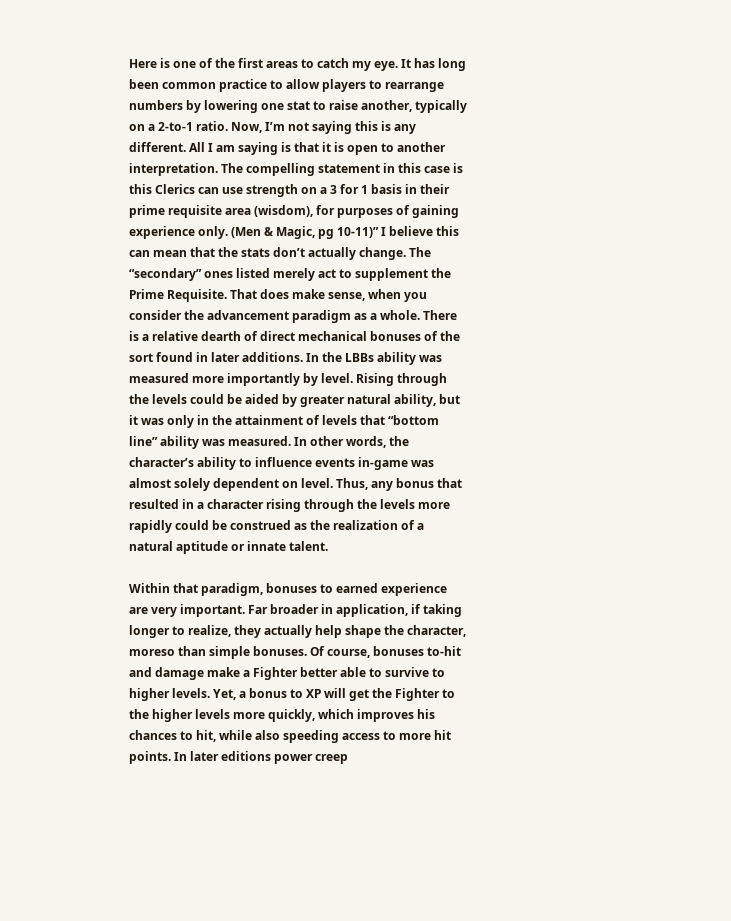Here is one of the first areas to catch my eye. It has long been common practice to allow players to rearrange numbers by lowering one stat to raise another, typically on a 2-to-1 ratio. Now, I’m not saying this is any different. All I am saying is that it is open to another interpretation. The compelling statement in this case is this Clerics can use strength on a 3 for 1 basis in their prime requisite area (wisdom), for purposes of gaining experience only. (Men & Magic, pg 10-11)” I believe this can mean that the stats don’t actually change. The “secondary” ones listed merely act to supplement the Prime Requisite. That does make sense, when you consider the advancement paradigm as a whole. There is a relative dearth of direct mechanical bonuses of the sort found in later additions. In the LBBs ability was measured more importantly by level. Rising through the levels could be aided by greater natural ability, but it was only in the attainment of levels that “bottom line” ability was measured. In other words, the character’s ability to influence events in-game was almost solely dependent on level. Thus, any bonus that resulted in a character rising through the levels more rapidly could be construed as the realization of a natural aptitude or innate talent.

Within that paradigm, bonuses to earned experience are very important. Far broader in application, if taking longer to realize, they actually help shape the character, moreso than simple bonuses. Of course, bonuses to-hit and damage make a Fighter better able to survive to higher levels. Yet, a bonus to XP will get the Fighter to the higher levels more quickly, which improves his chances to hit, while also speeding access to more hit points. In later editions power creep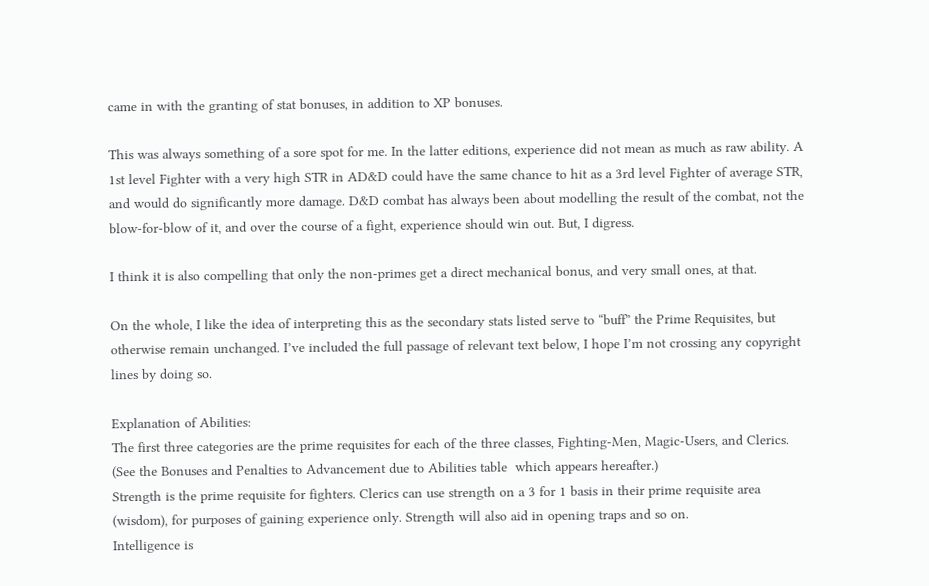came in with the granting of stat bonuses, in addition to XP bonuses.

This was always something of a sore spot for me. In the latter editions, experience did not mean as much as raw ability. A 1st level Fighter with a very high STR in AD&D could have the same chance to hit as a 3rd level Fighter of average STR, and would do significantly more damage. D&D combat has always been about modelling the result of the combat, not the blow-for-blow of it, and over the course of a fight, experience should win out. But, I digress.

I think it is also compelling that only the non-primes get a direct mechanical bonus, and very small ones, at that.

On the whole, I like the idea of interpreting this as the secondary stats listed serve to “buff” the Prime Requisites, but otherwise remain unchanged. I’ve included the full passage of relevant text below, I hope I’m not crossing any copyright lines by doing so.

Explanation of Abilities:
The first three categories are the prime requisites for each of the three classes, Fighting-Men, Magic-Users, and Clerics. (See the Bonuses and Penalties to Advancement due to Abilities table  which appears hereafter.)
Strength is the prime requisite for fighters. Clerics can use strength on a 3 for 1 basis in their prime requisite area (wisdom), for purposes of gaining experience only. Strength will also aid in opening traps and so on.
Intelligence is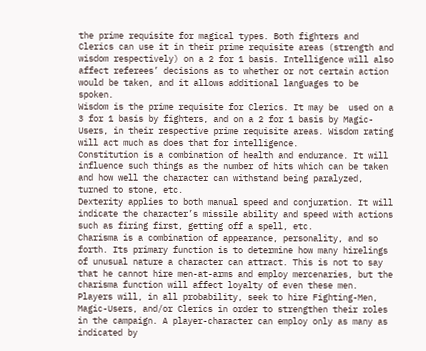the prime requisite for magical types. Both fighters and Clerics can use it in their prime requisite areas (strength and wisdom respectively) on a 2 for 1 basis. Intelligence will also affect referees’ decisions as to whether or not certain action would be taken, and it allows additional languages to be spoken.
Wisdom is the prime requisite for Clerics. It may be  used on a 3 for 1 basis by fighters, and on a 2 for 1 basis by Magic-Users, in their respective prime requisite areas. Wisdom rating will act much as does that for intelligence.
Constitution is a combination of health and endurance. It will influence such things as the number of hits which can be taken and how well the character can withstand being paralyzed, turned to stone, etc.
Dexterity applies to both manual speed and conjuration. It will indicate the character’s missile ability and speed with actions such as firing first, getting off a spell, etc.
Charisma is a combination of appearance, personality, and so forth. Its primary function is to determine how many hirelings of unusual nature a character can attract. This is not to say that he cannot hire men-at-arms and employ mercenaries, but the charisma function will affect loyalty of even these men. Players will, in all probability, seek to hire Fighting-Men, Magic-Users, and/or Clerics in order to strengthen their roles in the campaign. A player-character can employ only as many as indicated by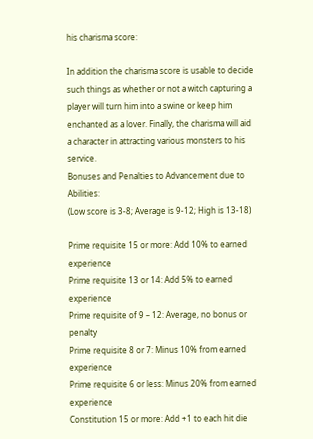his charisma score:

In addition the charisma score is usable to decide such things as whether or not a witch capturing a player will turn him into a swine or keep him enchanted as a lover. Finally, the charisma will aid a character in attracting various monsters to his service.
Bonuses and Penalties to Advancement due to Abilities:
(Low score is 3-8; Average is 9-12; High is 13-18)

Prime requisite 15 or more: Add 10% to earned experience
Prime requisite 13 or 14: Add 5% to earned experience
Prime requisite of 9 – 12: Average, no bonus or penalty
Prime requisite 8 or 7: Minus 10% from earned experience
Prime requisite 6 or less: Minus 20% from earned experience
Constitution 15 or more: Add +1 to each hit die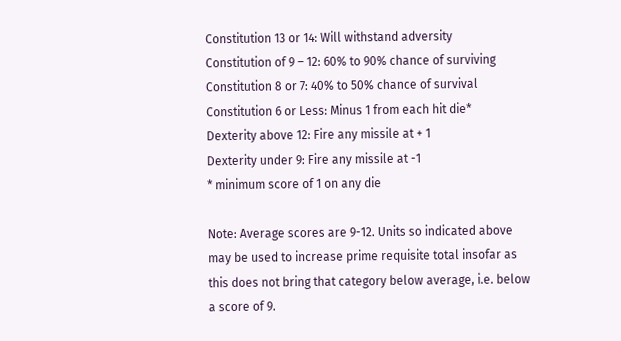Constitution 13 or 14: Will withstand adversity
Constitution of 9 – 12: 60% to 90% chance of surviving
Constitution 8 or 7: 40% to 50% chance of survival
Constitution 6 or Less: Minus 1 from each hit die*
Dexterity above 12: Fire any missile at + 1
Dexterity under 9: Fire any missile at -1
* minimum score of 1 on any die

Note: Average scores are 9-12. Units so indicated above may be used to increase prime requisite total insofar as this does not bring that category below average, i.e. below a score of 9.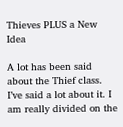Thieves PLUS a New Idea

A lot has been said about the Thief class. I’ve said a lot about it. I am really divided on the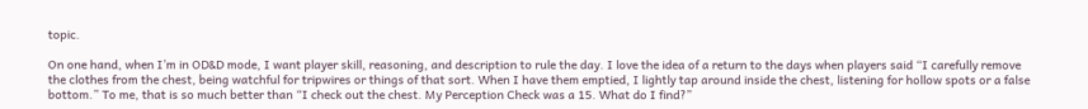topic.

On one hand, when I’m in OD&D mode, I want player skill, reasoning, and description to rule the day. I love the idea of a return to the days when players said “I carefully remove the clothes from the chest, being watchful for tripwires or things of that sort. When I have them emptied, I lightly tap around inside the chest, listening for hollow spots or a false bottom.” To me, that is so much better than “I check out the chest. My Perception Check was a 15. What do I find?”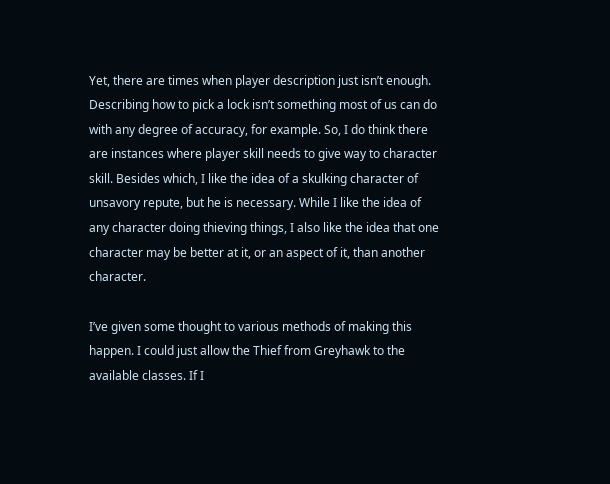Yet, there are times when player description just isn’t enough. Describing how to pick a lock isn’t something most of us can do with any degree of accuracy, for example. So, I do think there are instances where player skill needs to give way to character skill. Besides which, I like the idea of a skulking character of unsavory repute, but he is necessary. While I like the idea of any character doing thieving things, I also like the idea that one character may be better at it, or an aspect of it, than another character.

I’ve given some thought to various methods of making this happen. I could just allow the Thief from Greyhawk to the available classes. If I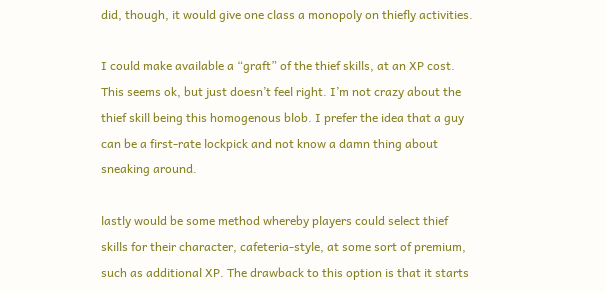did, though, it would give one class a monopoly on thiefly activities.

I could make available a “graft” of the thief skills, at an XP cost. This seems ok, but just doesn’t feel right. I’m not crazy about the thief skill being this homogenous blob. I prefer the idea that a guy can be a first-rate lockpick and not know a damn thing about sneaking around.

lastly would be some method whereby players could select thief skills for their character, cafeteria-style, at some sort of premium, such as additional XP. The drawback to this option is that it starts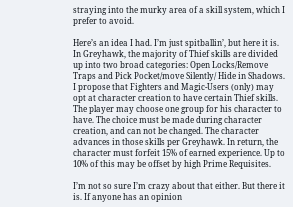straying into the murky area of a skill system, which I prefer to avoid.

Here’s an idea I had. I’m just spitballin’, but here it is. In Greyhawk, the majority of Thief skills are divided up into two broad categories: Open Locks/Remove Traps and Pick Pocket/move Silently/ Hide in Shadows. I propose that Fighters and Magic-Users (only) may opt at character creation to have certain Thief skills. The player may choose one group for his character to have. The choice must be made during character creation, and can not be changed. The character advances in those skills per Greyhawk. In return, the character must forfeit 15% of earned experience. Up to 10% of this may be offset by high Prime Requisites.

I’m not so sure I’m crazy about that either. But there it is. If anyone has an opinion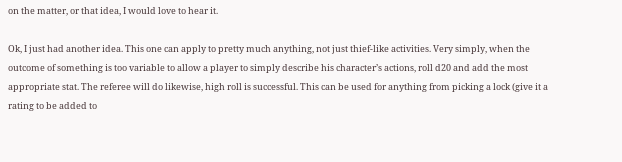on the matter, or that idea, I would love to hear it.

Ok, I just had another idea. This one can apply to pretty much anything, not just thief-like activities. Very simply, when the outcome of something is too variable to allow a player to simply describe his character’s actions, roll d20 and add the most appropriate stat. The referee will do likewise, high roll is successful. This can be used for anything from picking a lock (give it a rating to be added to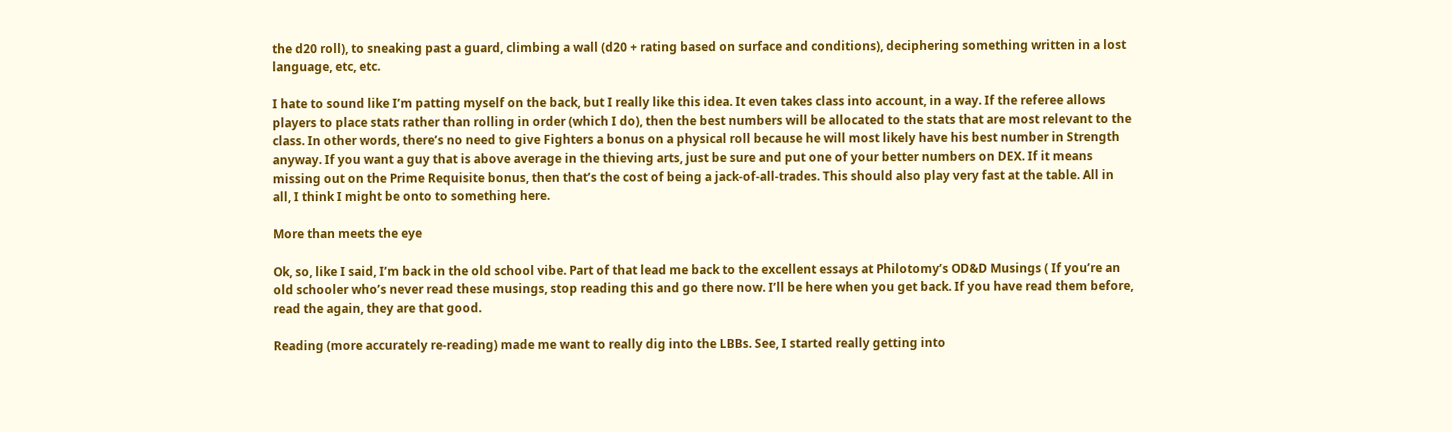the d20 roll), to sneaking past a guard, climbing a wall (d20 + rating based on surface and conditions), deciphering something written in a lost language, etc, etc.

I hate to sound like I’m patting myself on the back, but I really like this idea. It even takes class into account, in a way. If the referee allows players to place stats rather than rolling in order (which I do), then the best numbers will be allocated to the stats that are most relevant to the class. In other words, there’s no need to give Fighters a bonus on a physical roll because he will most likely have his best number in Strength anyway. If you want a guy that is above average in the thieving arts, just be sure and put one of your better numbers on DEX. If it means missing out on the Prime Requisite bonus, then that’s the cost of being a jack-of-all-trades. This should also play very fast at the table. All in all, I think I might be onto to something here.

More than meets the eye

Ok, so, like I said, I’m back in the old school vibe. Part of that lead me back to the excellent essays at Philotomy’s OD&D Musings ( If you’re an old schooler who’s never read these musings, stop reading this and go there now. I’ll be here when you get back. If you have read them before, read the again, they are that good.

Reading (more accurately re-reading) made me want to really dig into the LBBs. See, I started really getting into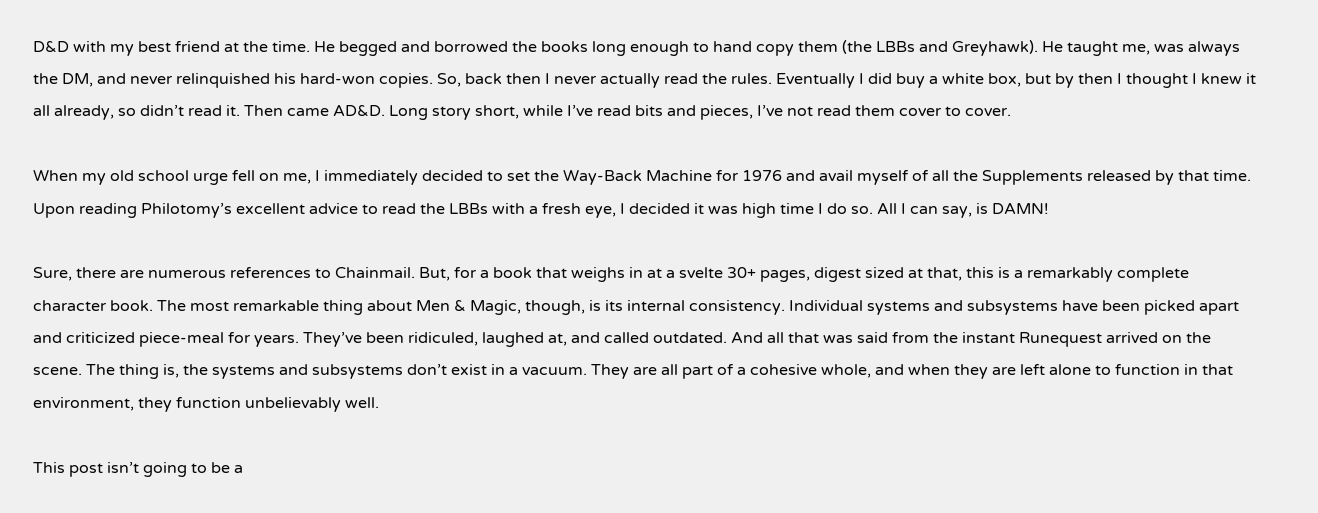D&D with my best friend at the time. He begged and borrowed the books long enough to hand copy them (the LBBs and Greyhawk). He taught me, was always the DM, and never relinquished his hard-won copies. So, back then I never actually read the rules. Eventually I did buy a white box, but by then I thought I knew it all already, so didn’t read it. Then came AD&D. Long story short, while I’ve read bits and pieces, I’ve not read them cover to cover.

When my old school urge fell on me, I immediately decided to set the Way-Back Machine for 1976 and avail myself of all the Supplements released by that time. Upon reading Philotomy’s excellent advice to read the LBBs with a fresh eye, I decided it was high time I do so. All I can say, is DAMN!

Sure, there are numerous references to Chainmail. But, for a book that weighs in at a svelte 30+ pages, digest sized at that, this is a remarkably complete character book. The most remarkable thing about Men & Magic, though, is its internal consistency. Individual systems and subsystems have been picked apart and criticized piece-meal for years. They’ve been ridiculed, laughed at, and called outdated. And all that was said from the instant Runequest arrived on the scene. The thing is, the systems and subsystems don’t exist in a vacuum. They are all part of a cohesive whole, and when they are left alone to function in that environment, they function unbelievably well.

This post isn’t going to be a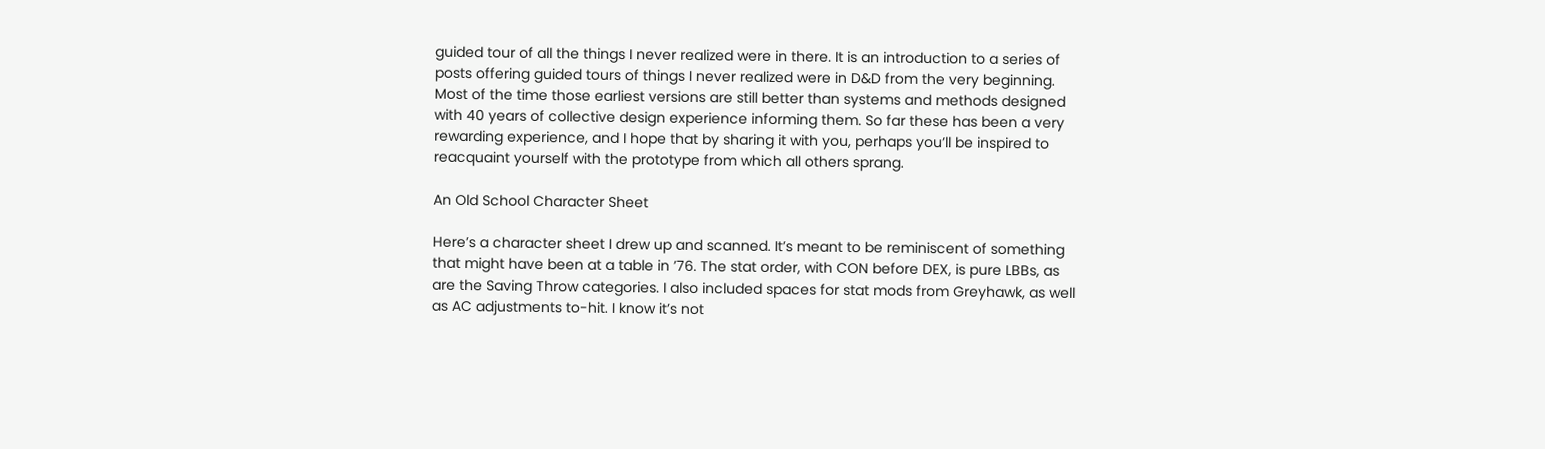guided tour of all the things I never realized were in there. It is an introduction to a series of posts offering guided tours of things I never realized were in D&D from the very beginning. Most of the time those earliest versions are still better than systems and methods designed with 40 years of collective design experience informing them. So far these has been a very rewarding experience, and I hope that by sharing it with you, perhaps you’ll be inspired to reacquaint yourself with the prototype from which all others sprang.

An Old School Character Sheet

Here’s a character sheet I drew up and scanned. It’s meant to be reminiscent of something that might have been at a table in ’76. The stat order, with CON before DEX, is pure LBBs, as are the Saving Throw categories. I also included spaces for stat mods from Greyhawk, as well as AC adjustments to-hit. I know it’s not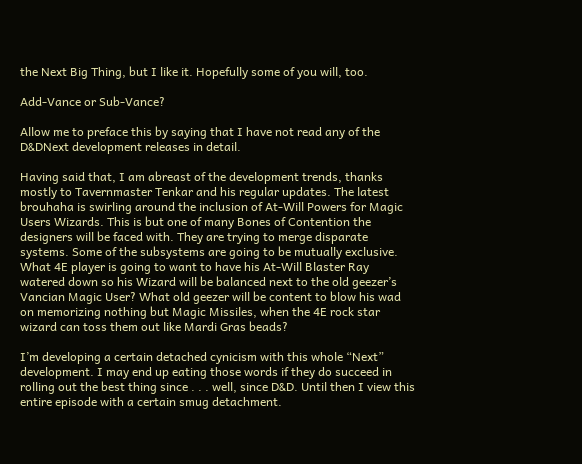the Next Big Thing, but I like it. Hopefully some of you will, too.

Add-Vance or Sub-Vance?

Allow me to preface this by saying that I have not read any of the D&DNext development releases in detail.

Having said that, I am abreast of the development trends, thanks mostly to Tavernmaster Tenkar and his regular updates. The latest brouhaha is swirling around the inclusion of At-Will Powers for Magic Users Wizards. This is but one of many Bones of Contention the designers will be faced with. They are trying to merge disparate systems. Some of the subsystems are going to be mutually exclusive. What 4E player is going to want to have his At-Will Blaster Ray watered down so his Wizard will be balanced next to the old geezer’s Vancian Magic User? What old geezer will be content to blow his wad on memorizing nothing but Magic Missiles, when the 4E rock star wizard can toss them out like Mardi Gras beads?

I’m developing a certain detached cynicism with this whole “Next” development. I may end up eating those words if they do succeed in rolling out the best thing since . . . well, since D&D. Until then I view this entire episode with a certain smug detachment.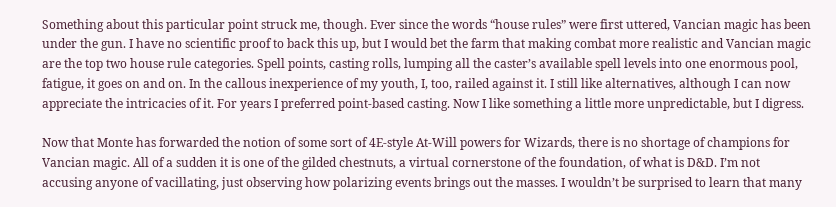Something about this particular point struck me, though. Ever since the words “house rules” were first uttered, Vancian magic has been under the gun. I have no scientific proof to back this up, but I would bet the farm that making combat more realistic and Vancian magic are the top two house rule categories. Spell points, casting rolls, lumping all the caster’s available spell levels into one enormous pool, fatigue, it goes on and on. In the callous inexperience of my youth, I, too, railed against it. I still like alternatives, although I can now appreciate the intricacies of it. For years I preferred point-based casting. Now I like something a little more unpredictable, but I digress.

Now that Monte has forwarded the notion of some sort of 4E-style At-Will powers for Wizards, there is no shortage of champions for Vancian magic. All of a sudden it is one of the gilded chestnuts, a virtual cornerstone of the foundation, of what is D&D. I’m not accusing anyone of vacillating, just observing how polarizing events brings out the masses. I wouldn’t be surprised to learn that many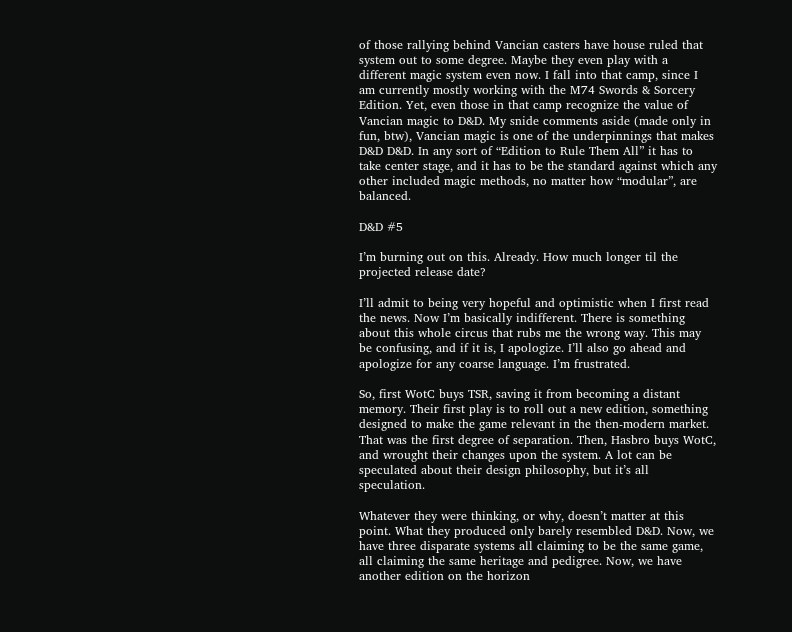of those rallying behind Vancian casters have house ruled that system out to some degree. Maybe they even play with a different magic system even now. I fall into that camp, since I am currently mostly working with the M74 Swords & Sorcery Edition. Yet, even those in that camp recognize the value of Vancian magic to D&D. My snide comments aside (made only in fun, btw), Vancian magic is one of the underpinnings that makes D&D D&D. In any sort of “Edition to Rule Them All” it has to take center stage, and it has to be the standard against which any other included magic methods, no matter how “modular”, are balanced.

D&D #5

I’m burning out on this. Already. How much longer til the projected release date?

I’ll admit to being very hopeful and optimistic when I first read the news. Now I’m basically indifferent. There is something about this whole circus that rubs me the wrong way. This may be confusing, and if it is, I apologize. I’ll also go ahead and apologize for any coarse language. I’m frustrated.

So, first WotC buys TSR, saving it from becoming a distant memory. Their first play is to roll out a new edition, something designed to make the game relevant in the then-modern market. That was the first degree of separation. Then, Hasbro buys WotC, and wrought their changes upon the system. A lot can be speculated about their design philosophy, but it’s all speculation.

Whatever they were thinking, or why, doesn’t matter at this point. What they produced only barely resembled D&D. Now, we have three disparate systems all claiming to be the same game, all claiming the same heritage and pedigree. Now, we have another edition on the horizon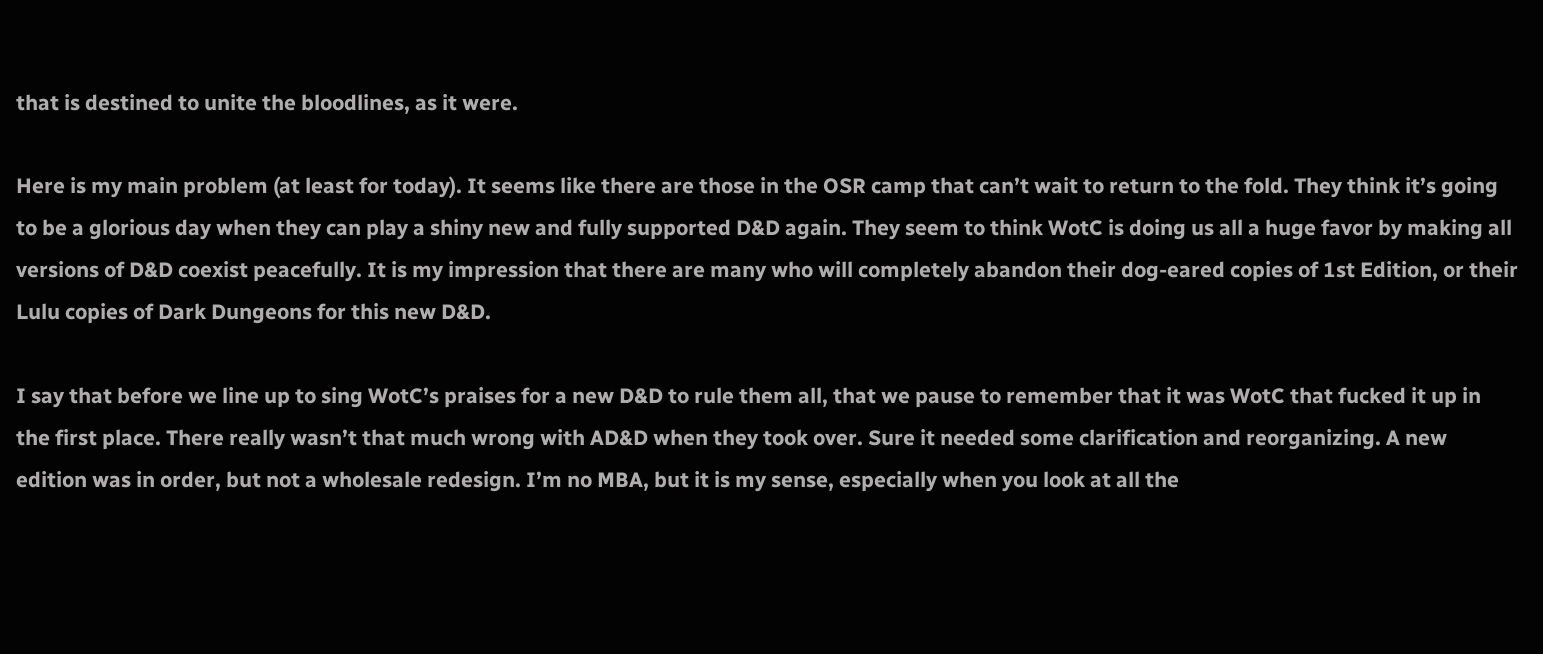that is destined to unite the bloodlines, as it were.

Here is my main problem (at least for today). It seems like there are those in the OSR camp that can’t wait to return to the fold. They think it’s going to be a glorious day when they can play a shiny new and fully supported D&D again. They seem to think WotC is doing us all a huge favor by making all versions of D&D coexist peacefully. It is my impression that there are many who will completely abandon their dog-eared copies of 1st Edition, or their Lulu copies of Dark Dungeons for this new D&D.

I say that before we line up to sing WotC’s praises for a new D&D to rule them all, that we pause to remember that it was WotC that fucked it up in the first place. There really wasn’t that much wrong with AD&D when they took over. Sure it needed some clarification and reorganizing. A new edition was in order, but not a wholesale redesign. I’m no MBA, but it is my sense, especially when you look at all the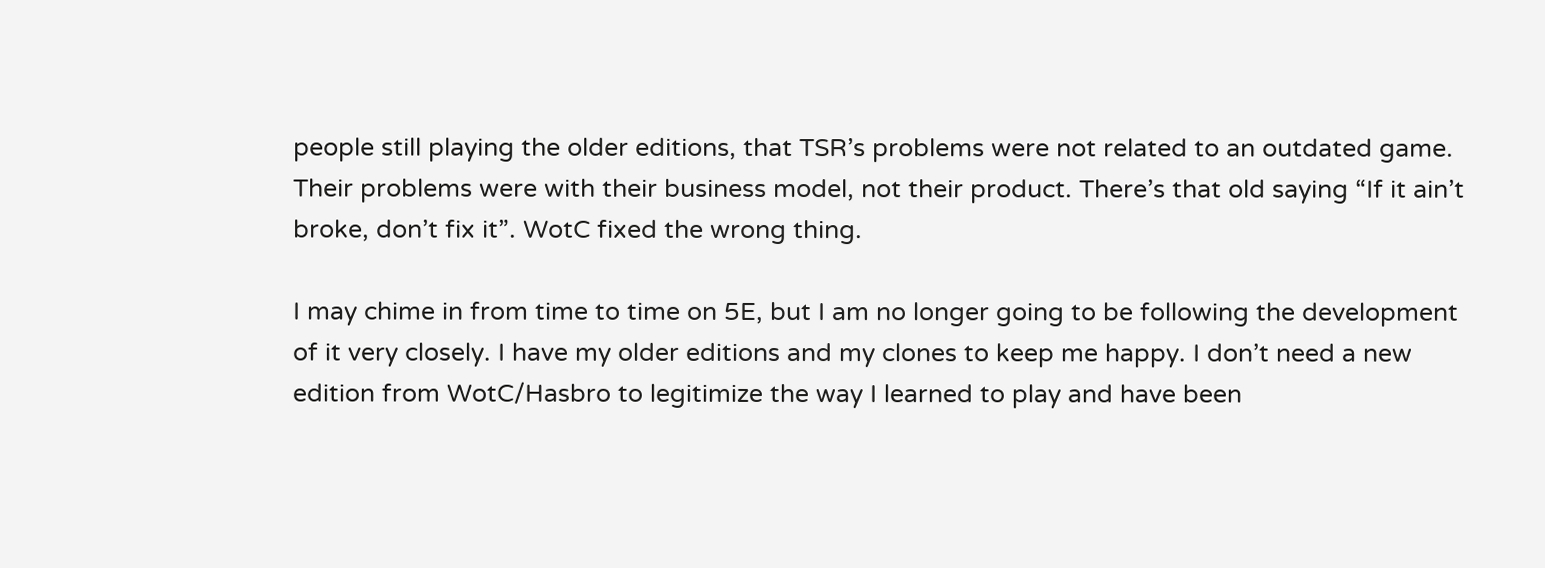people still playing the older editions, that TSR’s problems were not related to an outdated game. Their problems were with their business model, not their product. There’s that old saying “If it ain’t broke, don’t fix it”. WotC fixed the wrong thing.

I may chime in from time to time on 5E, but I am no longer going to be following the development of it very closely. I have my older editions and my clones to keep me happy. I don’t need a new edition from WotC/Hasbro to legitimize the way I learned to play and have been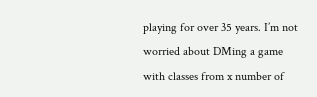playing for over 35 years. I’m not worried about DMing a game with classes from x number of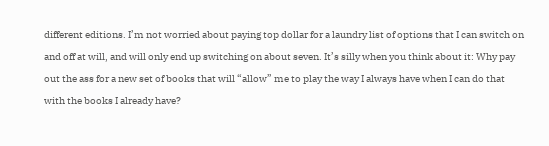different editions. I’m not worried about paying top dollar for a laundry list of options that I can switch on and off at will, and will only end up switching on about seven. It’s silly when you think about it: Why pay out the ass for a new set of books that will “allow” me to play the way I always have when I can do that with the books I already have?